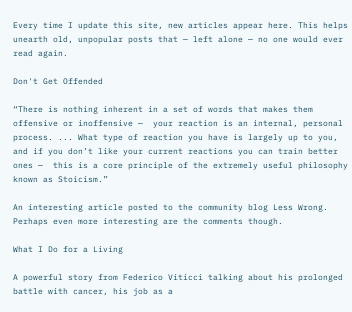Every time I update this site, new articles appear here. This helps unearth old, unpopular posts that — left alone — no one would ever read again.

Don't Get Offended

“There is nothing inherent in a set of words that makes them offensive or inoffensive —  your reaction is an internal, personal process. ... What type of reaction you have is largely up to you, and if you don’t like your current reactions you can train better ones —  this is a core principle of the extremely useful philosophy known as Stoicism.”

An interesting article posted to the community blog Less Wrong. Perhaps even more interesting are the comments though.

What I Do for a Living

A powerful story from Federico Viticci talking about his prolonged battle with cancer, his job as a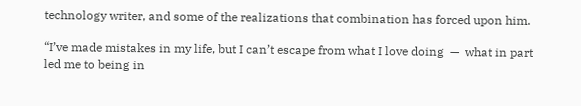technology writer, and some of the realizations that combination has forced upon him.

“I’ve made mistakes in my life, but I can’t escape from what I love doing  —  what in part led me to being in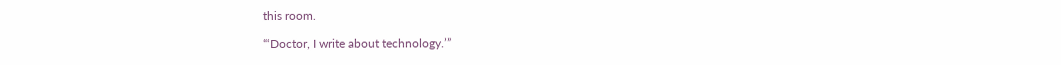this room.

“‘Doctor, I write about technology.’”